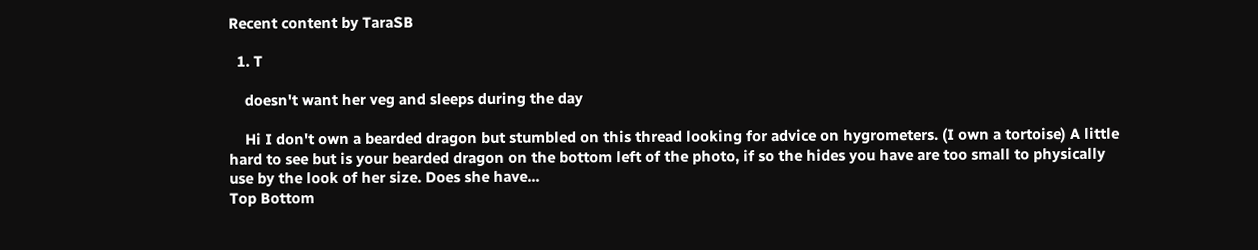Recent content by TaraSB

  1. T

    doesn't want her veg and sleeps during the day

    Hi I don't own a bearded dragon but stumbled on this thread looking for advice on hygrometers. (I own a tortoise) A little hard to see but is your bearded dragon on the bottom left of the photo, if so the hides you have are too small to physically use by the look of her size. Does she have...
Top Bottom